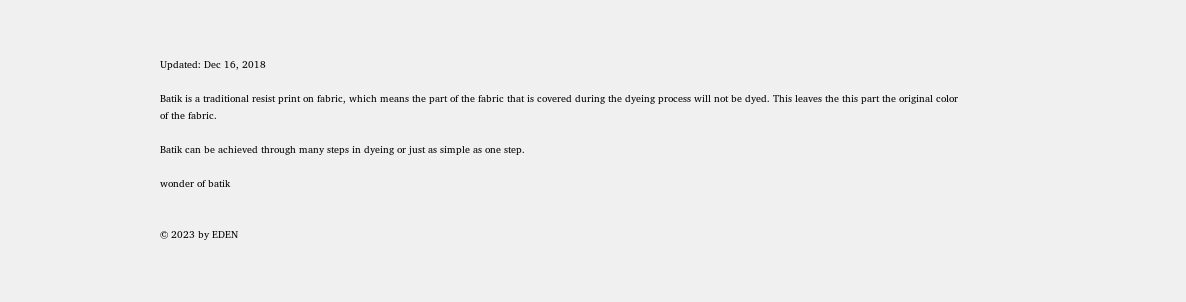Updated: Dec 16, 2018

Batik is a traditional resist print on fabric, which means the part of the fabric that is covered during the dyeing process will not be dyed. This leaves the this part the original color of the fabric.

Batik can be achieved through many steps in dyeing or just as simple as one step.

wonder of batik


© 2023 by EDEN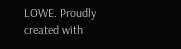LOWE. Proudly created with